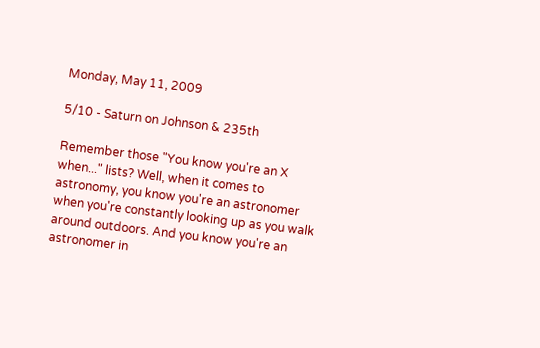Monday, May 11, 2009

5/10 - Saturn on Johnson & 235th

Remember those "You know you're an X when..." lists? Well, when it comes to astronomy, you know you're an astronomer when you're constantly looking up as you walk around outdoors. And you know you're an astronomer in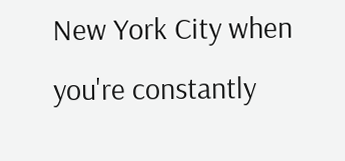New York City when you're constantly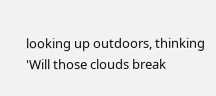looking up outdoors, thinking 'Will those clouds break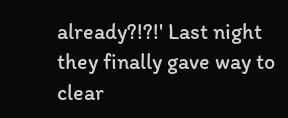already?!?!' Last night they finally gave way to clear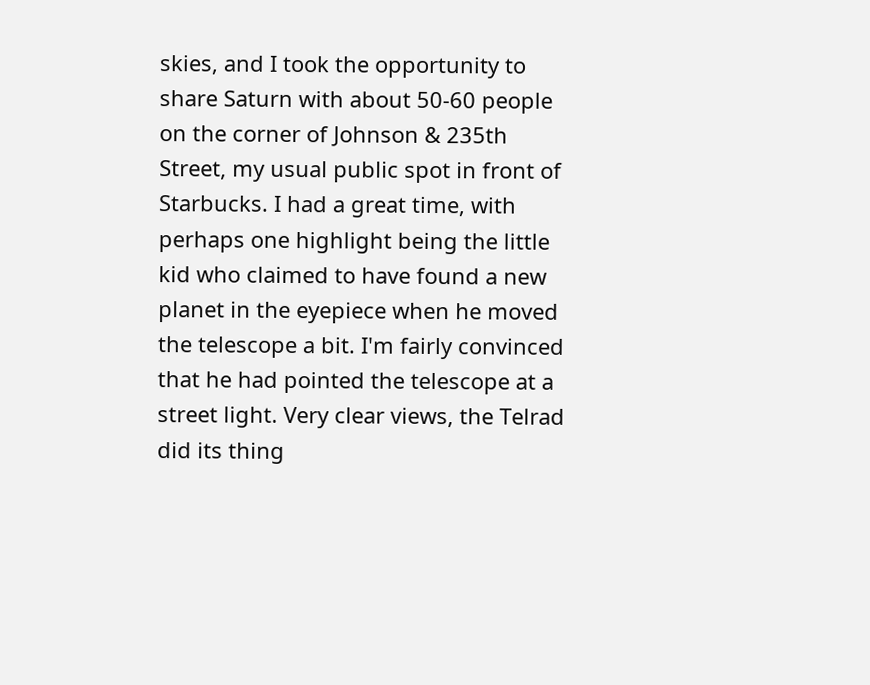skies, and I took the opportunity to share Saturn with about 50-60 people on the corner of Johnson & 235th Street, my usual public spot in front of Starbucks. I had a great time, with perhaps one highlight being the little kid who claimed to have found a new planet in the eyepiece when he moved the telescope a bit. I'm fairly convinced that he had pointed the telescope at a street light. Very clear views, the Telrad did its thing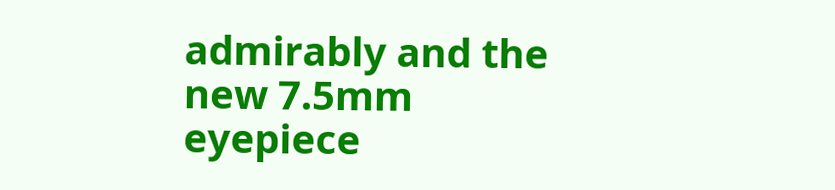admirably and the new 7.5mm eyepiece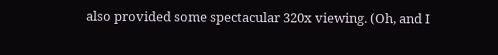also provided some spectacular 320x viewing. (Oh, and I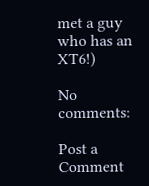met a guy who has an XT6!)

No comments:

Post a Comment